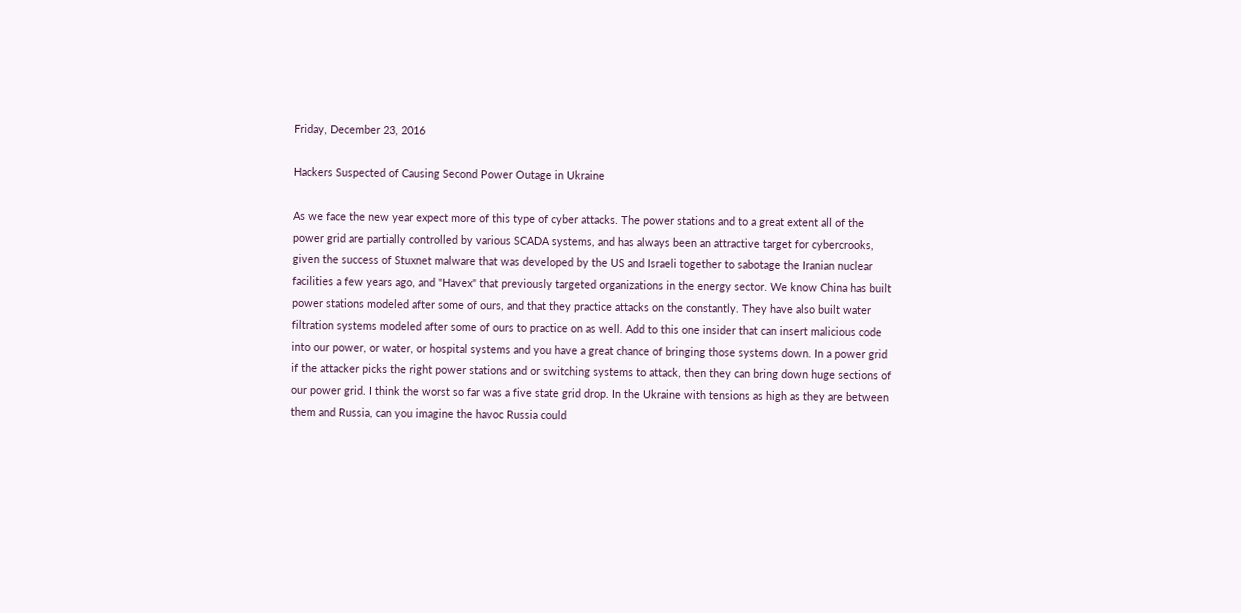Friday, December 23, 2016

Hackers Suspected of Causing Second Power Outage in Ukraine

As we face the new year expect more of this type of cyber attacks. The power stations and to a great extent all of the power grid are partially controlled by various SCADA systems, and has always been an attractive target for cybercrooks, given the success of Stuxnet malware that was developed by the US and Israeli together to sabotage the Iranian nuclear facilities a few years ago, and "Havex" that previously targeted organizations in the energy sector. We know China has built power stations modeled after some of ours, and that they practice attacks on the constantly. They have also built water filtration systems modeled after some of ours to practice on as well. Add to this one insider that can insert malicious code into our power, or water, or hospital systems and you have a great chance of bringing those systems down. In a power grid if the attacker picks the right power stations and or switching systems to attack, then they can bring down huge sections of our power grid. I think the worst so far was a five state grid drop. In the Ukraine with tensions as high as they are between them and Russia, can you imagine the havoc Russia could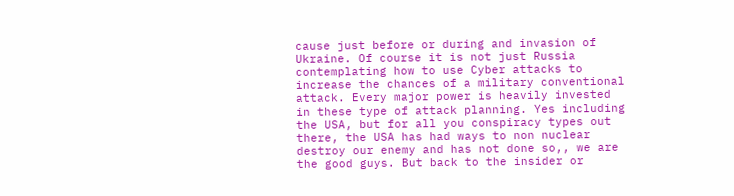cause just before or during and invasion of Ukraine. Of course it is not just Russia contemplating how to use Cyber attacks to increase the chances of a military conventional attack. Every major power is heavily invested in these type of attack planning. Yes including the USA, but for all you conspiracy types out there, the USA has had ways to non nuclear destroy our enemy and has not done so,, we are the good guys. But back to the insider or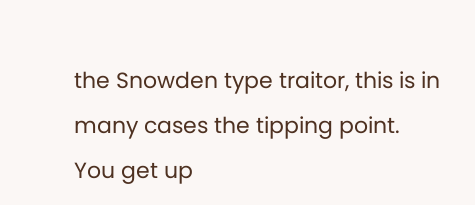the Snowden type traitor, this is in many cases the tipping point. You get up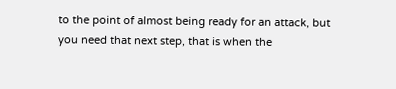to the point of almost being ready for an attack, but you need that next step, that is when the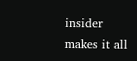insider makes it all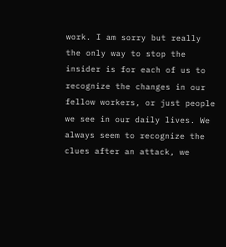work. I am sorry but really the only way to stop the insider is for each of us to recognize the changes in our fellow workers, or just people we see in our daily lives. We always seem to recognize the clues after an attack, we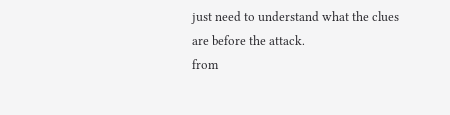just need to understand what the clues are before the attack.
from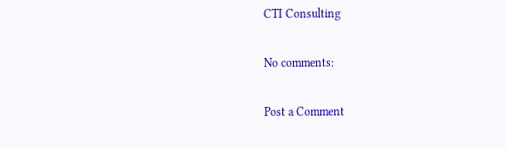CTI Consulting

No comments:

Post a Comment